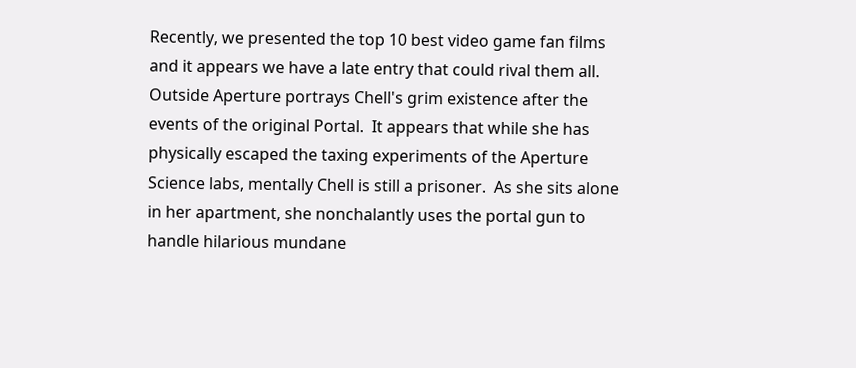Recently, we presented the top 10 best video game fan films and it appears we have a late entry that could rival them all.  Outside Aperture portrays Chell's grim existence after the events of the original Portal.  It appears that while she has physically escaped the taxing experiments of the Aperture Science labs, mentally Chell is still a prisoner.  As she sits alone in her apartment, she nonchalantly uses the portal gun to handle hilarious mundane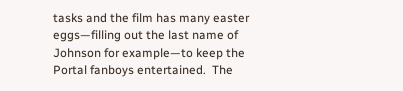tasks and the film has many easter eggs—filling out the last name of Johnson for example—to keep the Portal fanboys entertained.  The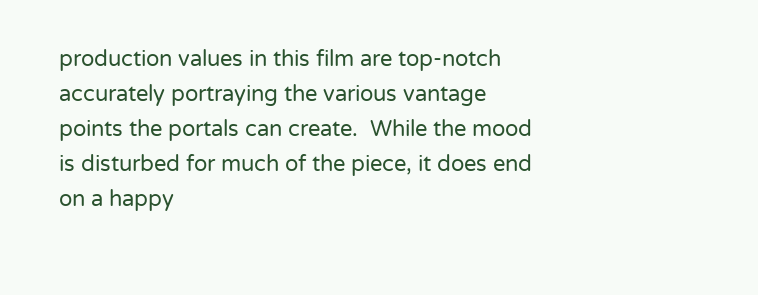production values in this film are top-notch accurately portraying the various vantage points the portals can create.  While the mood is disturbed for much of the piece, it does end on a happy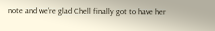note and we’re glad Chell finally got to have her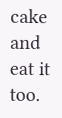cake and eat it too.